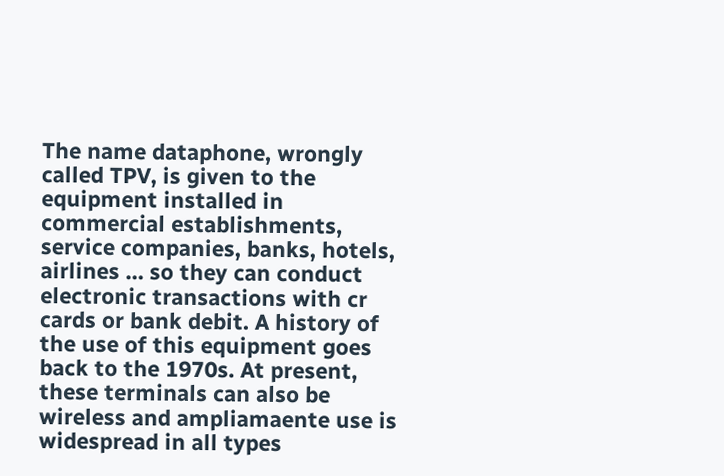The name dataphone, wrongly called TPV, is given to the equipment installed in commercial establishments, service companies, banks, hotels, airlines … so they can conduct electronic transactions with cr cards or bank debit. A history of the use of this equipment goes back to the 1970s. At present, these terminals can also be wireless and ampliamaente use is widespread in all types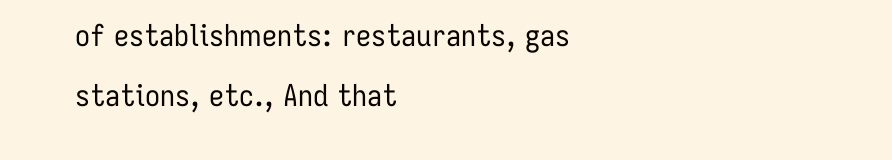of establishments: restaurants, gas stations, etc., And that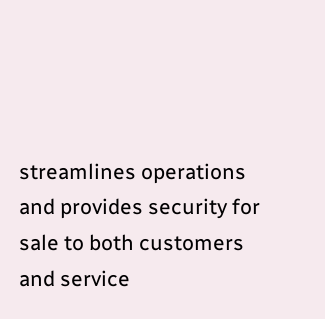streamlines operations and provides security for sale to both customers and service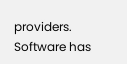providers. Software has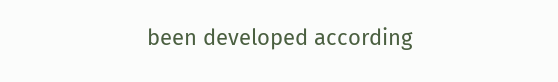been developed according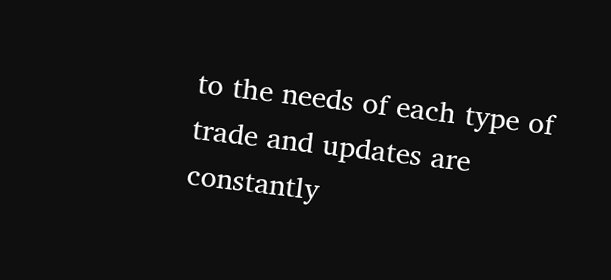to the needs of each type of trade and updates are constantly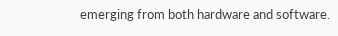emerging from both hardware and software.